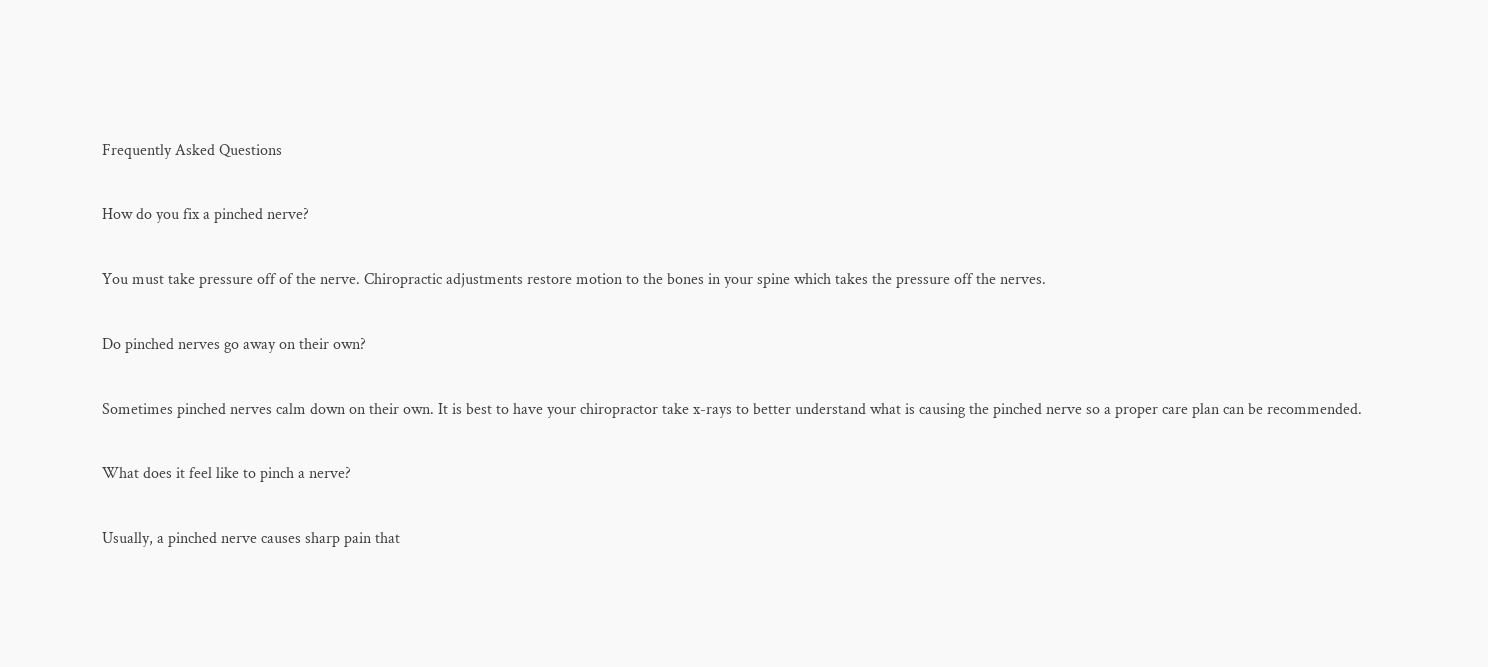Frequently Asked Questions

How do you fix a pinched nerve?

You must take pressure off of the nerve. Chiropractic adjustments restore motion to the bones in your spine which takes the pressure off the nerves.

Do pinched nerves go away on their own?

Sometimes pinched nerves calm down on their own. It is best to have your chiropractor take x-rays to better understand what is causing the pinched nerve so a proper care plan can be recommended.

What does it feel like to pinch a nerve?

Usually, a pinched nerve causes sharp pain that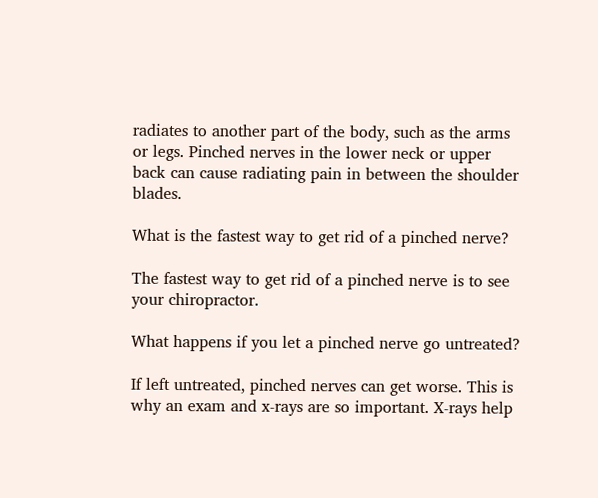radiates to another part of the body, such as the arms or legs. Pinched nerves in the lower neck or upper back can cause radiating pain in between the shoulder blades.

What is the fastest way to get rid of a pinched nerve?

The fastest way to get rid of a pinched nerve is to see your chiropractor.

What happens if you let a pinched nerve go untreated?

If left untreated, pinched nerves can get worse. This is why an exam and x-rays are so important. X-rays help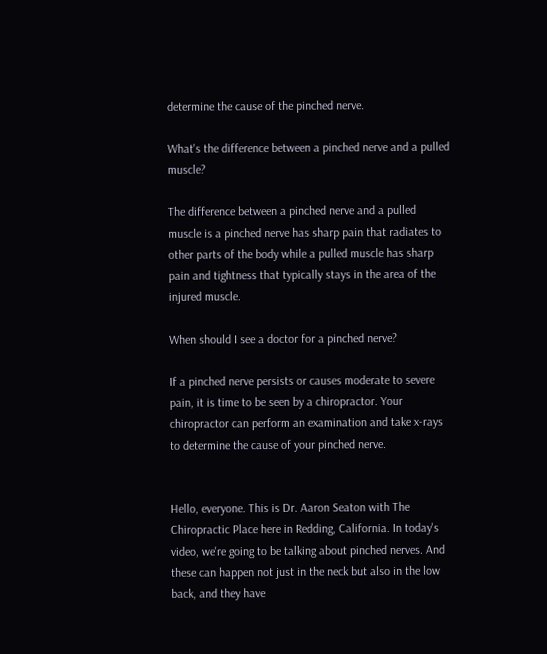determine the cause of the pinched nerve.

What's the difference between a pinched nerve and a pulled muscle?

The difference between a pinched nerve and a pulled muscle is a pinched nerve has sharp pain that radiates to other parts of the body while a pulled muscle has sharp pain and tightness that typically stays in the area of the injured muscle.

When should I see a doctor for a pinched nerve?

If a pinched nerve persists or causes moderate to severe pain, it is time to be seen by a chiropractor. Your chiropractor can perform an examination and take x-rays to determine the cause of your pinched nerve.


Hello, everyone. This is Dr. Aaron Seaton with The Chiropractic Place here in Redding, California. In today's video, we're going to be talking about pinched nerves. And these can happen not just in the neck but also in the low back, and they have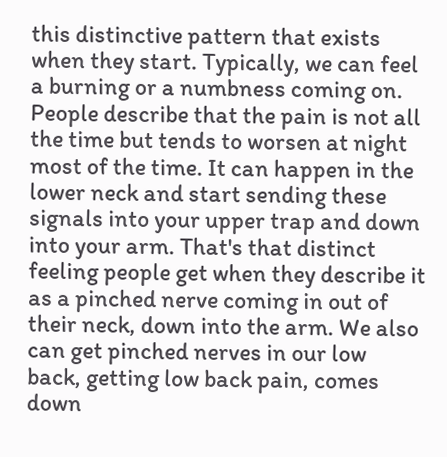this distinctive pattern that exists when they start. Typically, we can feel a burning or a numbness coming on. People describe that the pain is not all the time but tends to worsen at night most of the time. It can happen in the lower neck and start sending these signals into your upper trap and down into your arm. That's that distinct feeling people get when they describe it as a pinched nerve coming in out of their neck, down into the arm. We also can get pinched nerves in our low back, getting low back pain, comes down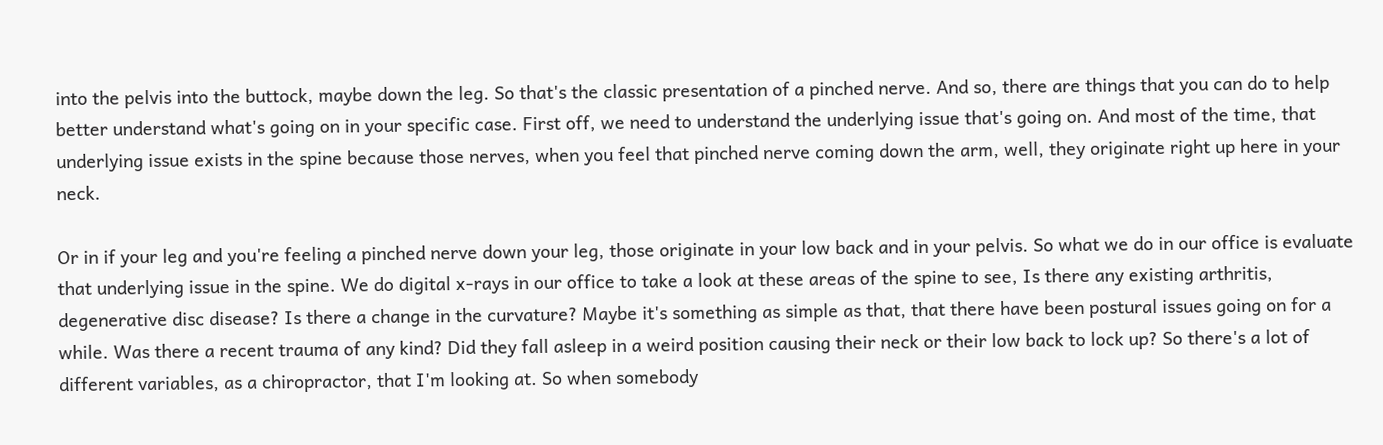into the pelvis into the buttock, maybe down the leg. So that's the classic presentation of a pinched nerve. And so, there are things that you can do to help better understand what's going on in your specific case. First off, we need to understand the underlying issue that's going on. And most of the time, that underlying issue exists in the spine because those nerves, when you feel that pinched nerve coming down the arm, well, they originate right up here in your neck.

Or in if your leg and you're feeling a pinched nerve down your leg, those originate in your low back and in your pelvis. So what we do in our office is evaluate that underlying issue in the spine. We do digital x-rays in our office to take a look at these areas of the spine to see, Is there any existing arthritis, degenerative disc disease? Is there a change in the curvature? Maybe it's something as simple as that, that there have been postural issues going on for a while. Was there a recent trauma of any kind? Did they fall asleep in a weird position causing their neck or their low back to lock up? So there's a lot of different variables, as a chiropractor, that I'm looking at. So when somebody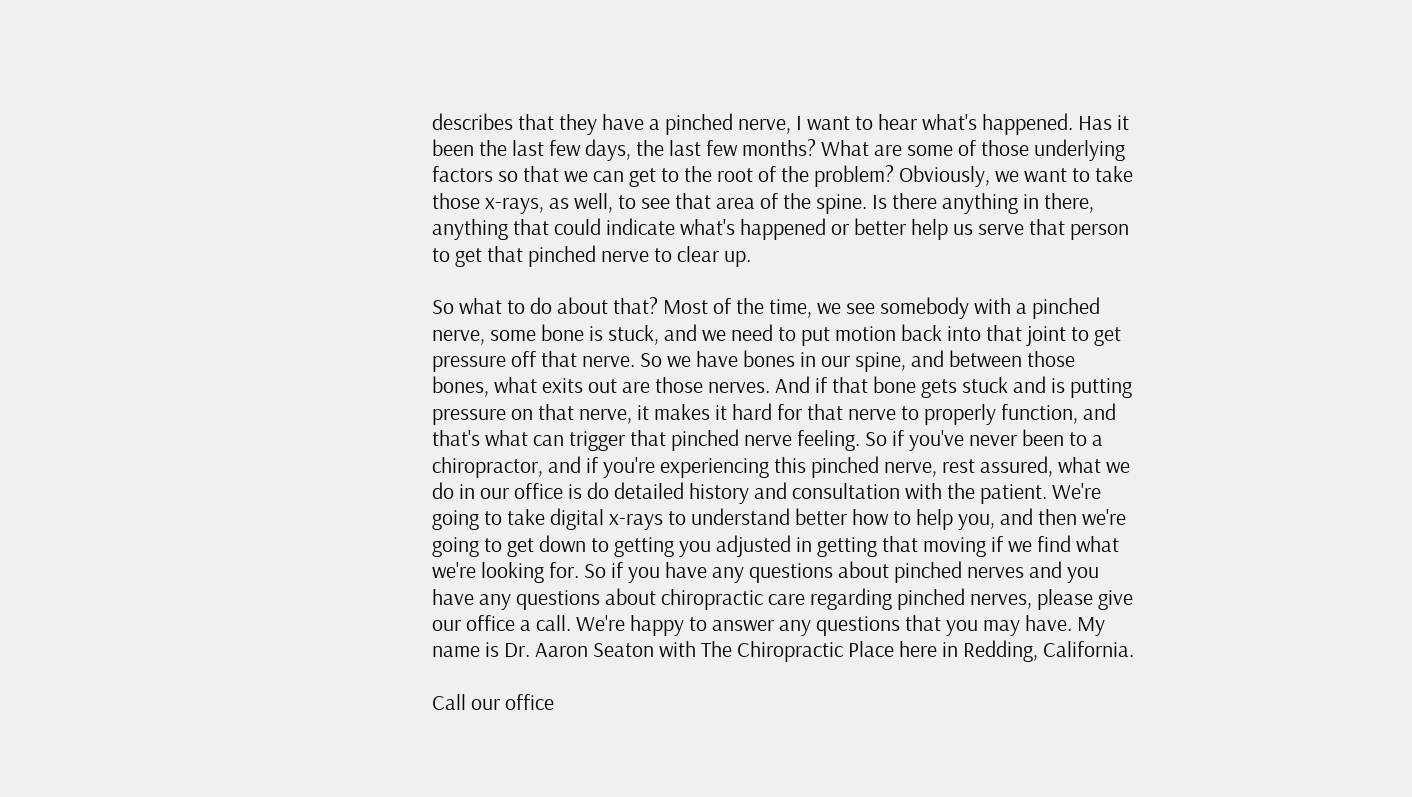describes that they have a pinched nerve, I want to hear what's happened. Has it been the last few days, the last few months? What are some of those underlying factors so that we can get to the root of the problem? Obviously, we want to take those x-rays, as well, to see that area of the spine. Is there anything in there, anything that could indicate what's happened or better help us serve that person to get that pinched nerve to clear up.

So what to do about that? Most of the time, we see somebody with a pinched nerve, some bone is stuck, and we need to put motion back into that joint to get pressure off that nerve. So we have bones in our spine, and between those bones, what exits out are those nerves. And if that bone gets stuck and is putting pressure on that nerve, it makes it hard for that nerve to properly function, and that's what can trigger that pinched nerve feeling. So if you've never been to a chiropractor, and if you're experiencing this pinched nerve, rest assured, what we do in our office is do detailed history and consultation with the patient. We're going to take digital x-rays to understand better how to help you, and then we're going to get down to getting you adjusted in getting that moving if we find what we're looking for. So if you have any questions about pinched nerves and you have any questions about chiropractic care regarding pinched nerves, please give our office a call. We're happy to answer any questions that you may have. My name is Dr. Aaron Seaton with The Chiropractic Place here in Redding, California.

Call our office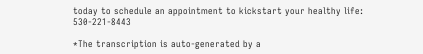today to schedule an appointment to kickstart your healthy life: 530-221-8443

*The transcription is auto-generated by a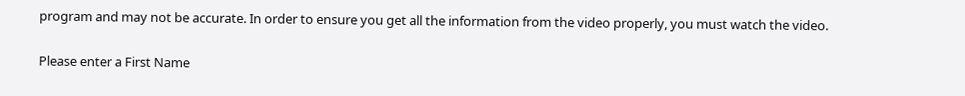program and may not be accurate. In order to ensure you get all the information from the video properly, you must watch the video.


Please enter a First Name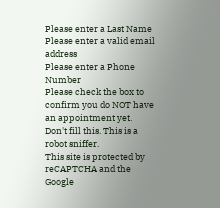Please enter a Last Name
Please enter a valid email address
Please enter a Phone Number
Please check the box to confirm you do NOT have an appointment yet.
Don't fill this. This is a robot sniffer.
This site is protected by reCAPTCHA and the Google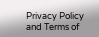Privacy Policy and Terms of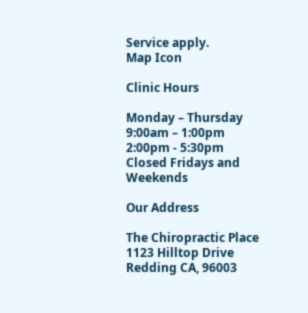Service apply.
Map Icon

Clinic Hours

Monday – Thursday
9:00am – 1:00pm
2:00pm - 5:30pm
Closed Fridays and Weekends

Our Address

The Chiropractic Place
1123 Hilltop Drive
Redding CA, 96003